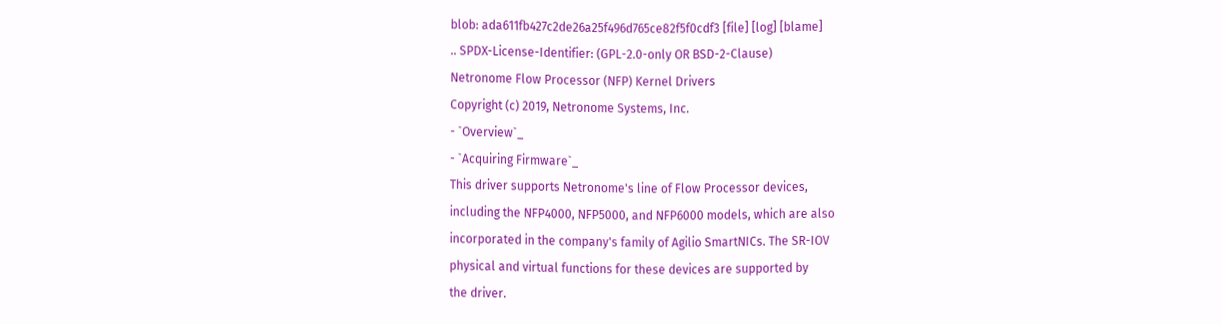blob: ada611fb427c2de26a25f496d765ce82f5f0cdf3 [file] [log] [blame]
.. SPDX-License-Identifier: (GPL-2.0-only OR BSD-2-Clause)
Netronome Flow Processor (NFP) Kernel Drivers
Copyright (c) 2019, Netronome Systems, Inc.
- `Overview`_
- `Acquiring Firmware`_
This driver supports Netronome's line of Flow Processor devices,
including the NFP4000, NFP5000, and NFP6000 models, which are also
incorporated in the company's family of Agilio SmartNICs. The SR-IOV
physical and virtual functions for these devices are supported by
the driver.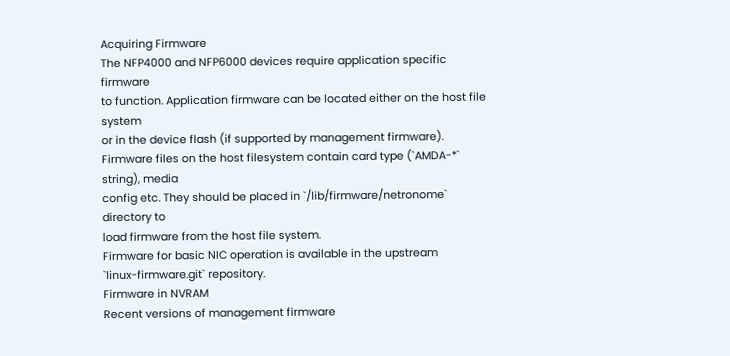Acquiring Firmware
The NFP4000 and NFP6000 devices require application specific firmware
to function. Application firmware can be located either on the host file system
or in the device flash (if supported by management firmware).
Firmware files on the host filesystem contain card type (`AMDA-*` string), media
config etc. They should be placed in `/lib/firmware/netronome` directory to
load firmware from the host file system.
Firmware for basic NIC operation is available in the upstream
`linux-firmware.git` repository.
Firmware in NVRAM
Recent versions of management firmware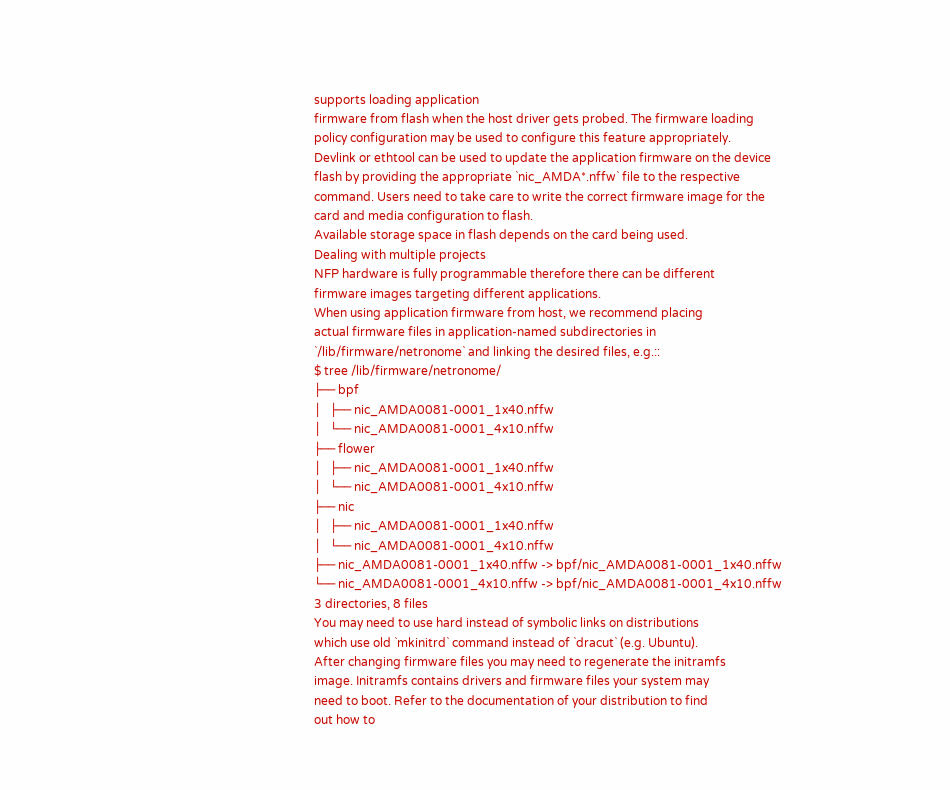supports loading application
firmware from flash when the host driver gets probed. The firmware loading
policy configuration may be used to configure this feature appropriately.
Devlink or ethtool can be used to update the application firmware on the device
flash by providing the appropriate `nic_AMDA*.nffw` file to the respective
command. Users need to take care to write the correct firmware image for the
card and media configuration to flash.
Available storage space in flash depends on the card being used.
Dealing with multiple projects
NFP hardware is fully programmable therefore there can be different
firmware images targeting different applications.
When using application firmware from host, we recommend placing
actual firmware files in application-named subdirectories in
`/lib/firmware/netronome` and linking the desired files, e.g.::
$ tree /lib/firmware/netronome/
├── bpf
│   ├── nic_AMDA0081-0001_1x40.nffw
│   └── nic_AMDA0081-0001_4x10.nffw
├── flower
│   ├── nic_AMDA0081-0001_1x40.nffw
│   └── nic_AMDA0081-0001_4x10.nffw
├── nic
│   ├── nic_AMDA0081-0001_1x40.nffw
│   └── nic_AMDA0081-0001_4x10.nffw
├── nic_AMDA0081-0001_1x40.nffw -> bpf/nic_AMDA0081-0001_1x40.nffw
└── nic_AMDA0081-0001_4x10.nffw -> bpf/nic_AMDA0081-0001_4x10.nffw
3 directories, 8 files
You may need to use hard instead of symbolic links on distributions
which use old `mkinitrd` command instead of `dracut` (e.g. Ubuntu).
After changing firmware files you may need to regenerate the initramfs
image. Initramfs contains drivers and firmware files your system may
need to boot. Refer to the documentation of your distribution to find
out how to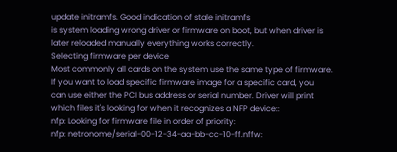update initramfs. Good indication of stale initramfs
is system loading wrong driver or firmware on boot, but when driver is
later reloaded manually everything works correctly.
Selecting firmware per device
Most commonly all cards on the system use the same type of firmware.
If you want to load specific firmware image for a specific card, you
can use either the PCI bus address or serial number. Driver will print
which files it's looking for when it recognizes a NFP device::
nfp: Looking for firmware file in order of priority:
nfp: netronome/serial-00-12-34-aa-bb-cc-10-ff.nffw: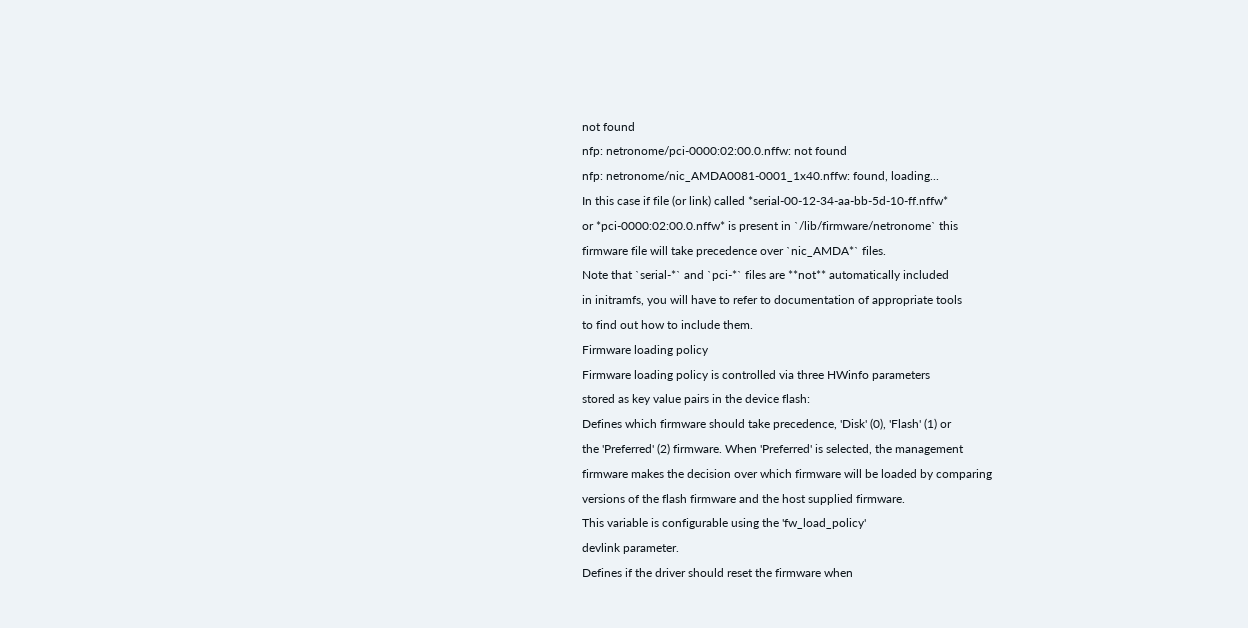not found
nfp: netronome/pci-0000:02:00.0.nffw: not found
nfp: netronome/nic_AMDA0081-0001_1x40.nffw: found, loading...
In this case if file (or link) called *serial-00-12-34-aa-bb-5d-10-ff.nffw*
or *pci-0000:02:00.0.nffw* is present in `/lib/firmware/netronome` this
firmware file will take precedence over `nic_AMDA*` files.
Note that `serial-*` and `pci-*` files are **not** automatically included
in initramfs, you will have to refer to documentation of appropriate tools
to find out how to include them.
Firmware loading policy
Firmware loading policy is controlled via three HWinfo parameters
stored as key value pairs in the device flash:
Defines which firmware should take precedence, 'Disk' (0), 'Flash' (1) or
the 'Preferred' (2) firmware. When 'Preferred' is selected, the management
firmware makes the decision over which firmware will be loaded by comparing
versions of the flash firmware and the host supplied firmware.
This variable is configurable using the 'fw_load_policy'
devlink parameter.
Defines if the driver should reset the firmware when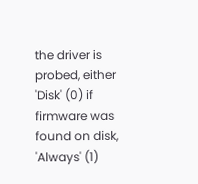the driver is probed, either 'Disk' (0) if firmware was found on disk,
'Always' (1)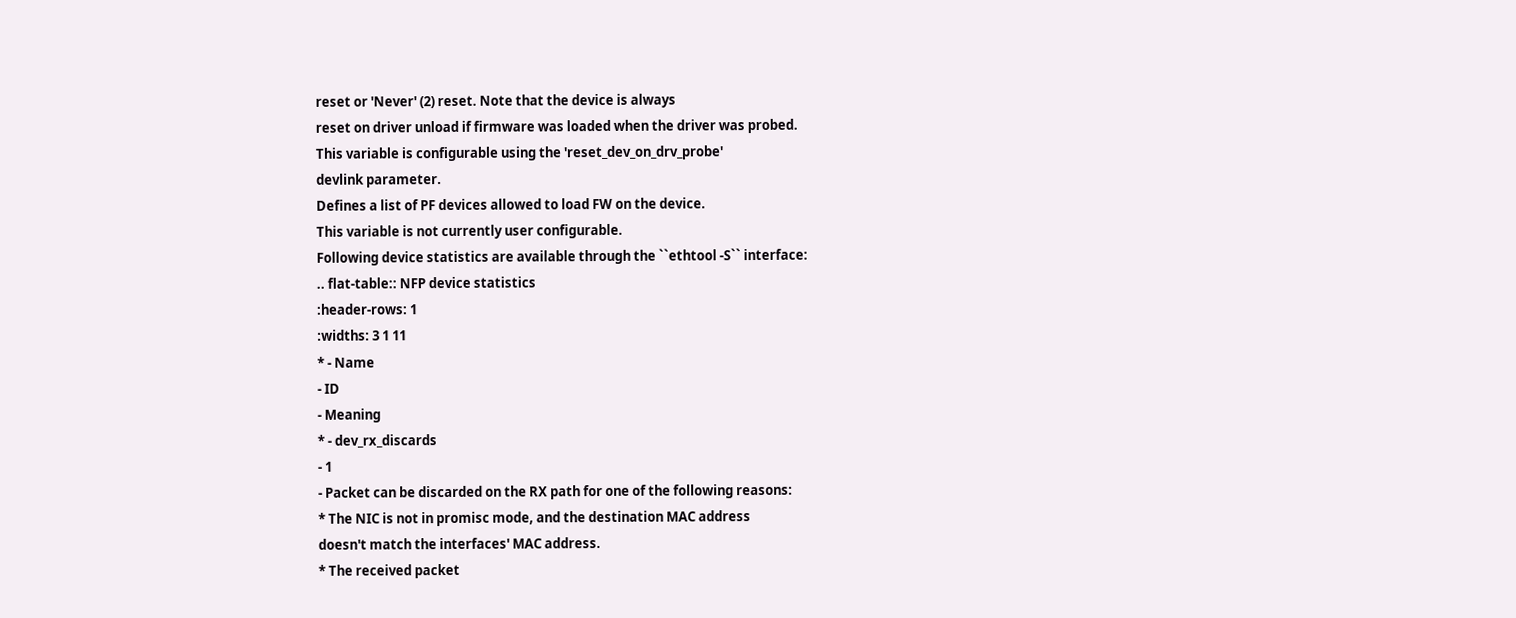reset or 'Never' (2) reset. Note that the device is always
reset on driver unload if firmware was loaded when the driver was probed.
This variable is configurable using the 'reset_dev_on_drv_probe'
devlink parameter.
Defines a list of PF devices allowed to load FW on the device.
This variable is not currently user configurable.
Following device statistics are available through the ``ethtool -S`` interface:
.. flat-table:: NFP device statistics
:header-rows: 1
:widths: 3 1 11
* - Name
- ID
- Meaning
* - dev_rx_discards
- 1
- Packet can be discarded on the RX path for one of the following reasons:
* The NIC is not in promisc mode, and the destination MAC address
doesn't match the interfaces' MAC address.
* The received packet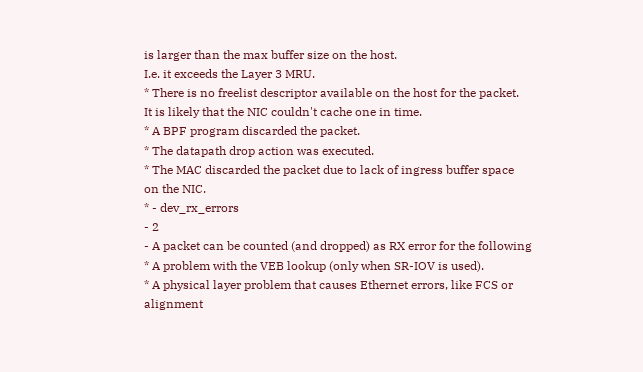is larger than the max buffer size on the host.
I.e. it exceeds the Layer 3 MRU.
* There is no freelist descriptor available on the host for the packet.
It is likely that the NIC couldn't cache one in time.
* A BPF program discarded the packet.
* The datapath drop action was executed.
* The MAC discarded the packet due to lack of ingress buffer space
on the NIC.
* - dev_rx_errors
- 2
- A packet can be counted (and dropped) as RX error for the following
* A problem with the VEB lookup (only when SR-IOV is used).
* A physical layer problem that causes Ethernet errors, like FCS or
alignment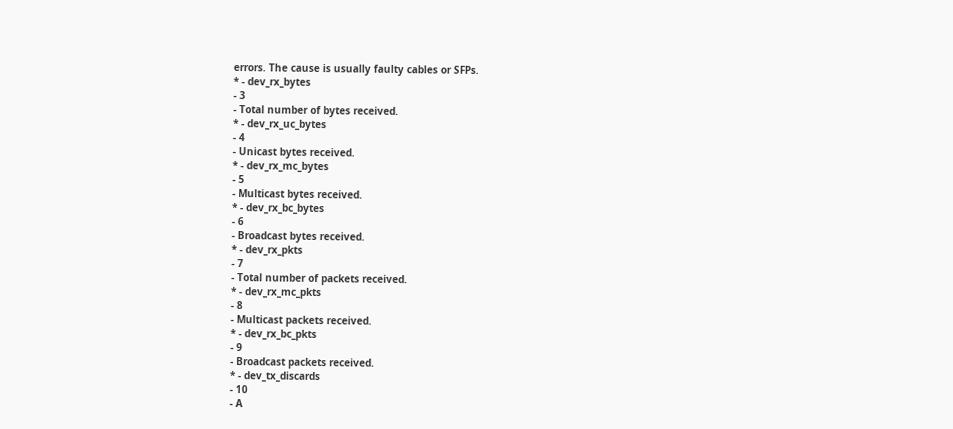errors. The cause is usually faulty cables or SFPs.
* - dev_rx_bytes
- 3
- Total number of bytes received.
* - dev_rx_uc_bytes
- 4
- Unicast bytes received.
* - dev_rx_mc_bytes
- 5
- Multicast bytes received.
* - dev_rx_bc_bytes
- 6
- Broadcast bytes received.
* - dev_rx_pkts
- 7
- Total number of packets received.
* - dev_rx_mc_pkts
- 8
- Multicast packets received.
* - dev_rx_bc_pkts
- 9
- Broadcast packets received.
* - dev_tx_discards
- 10
- A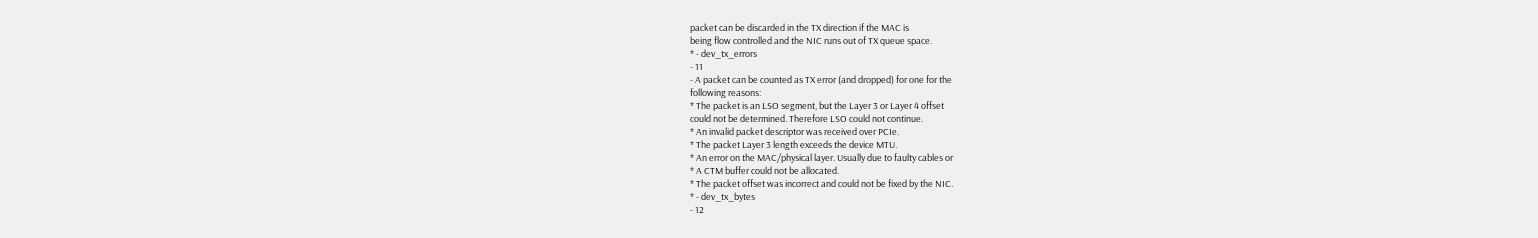packet can be discarded in the TX direction if the MAC is
being flow controlled and the NIC runs out of TX queue space.
* - dev_tx_errors
- 11
- A packet can be counted as TX error (and dropped) for one for the
following reasons:
* The packet is an LSO segment, but the Layer 3 or Layer 4 offset
could not be determined. Therefore LSO could not continue.
* An invalid packet descriptor was received over PCIe.
* The packet Layer 3 length exceeds the device MTU.
* An error on the MAC/physical layer. Usually due to faulty cables or
* A CTM buffer could not be allocated.
* The packet offset was incorrect and could not be fixed by the NIC.
* - dev_tx_bytes
- 12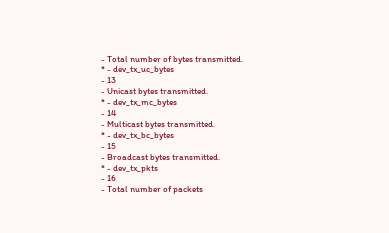- Total number of bytes transmitted.
* - dev_tx_uc_bytes
- 13
- Unicast bytes transmitted.
* - dev_tx_mc_bytes
- 14
- Multicast bytes transmitted.
* - dev_tx_bc_bytes
- 15
- Broadcast bytes transmitted.
* - dev_tx_pkts
- 16
- Total number of packets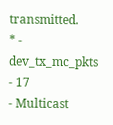transmitted.
* - dev_tx_mc_pkts
- 17
- Multicast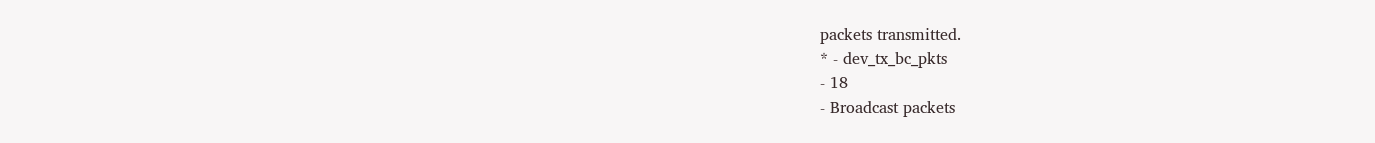packets transmitted.
* - dev_tx_bc_pkts
- 18
- Broadcast packets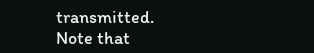transmitted.
Note that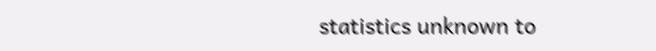statistics unknown to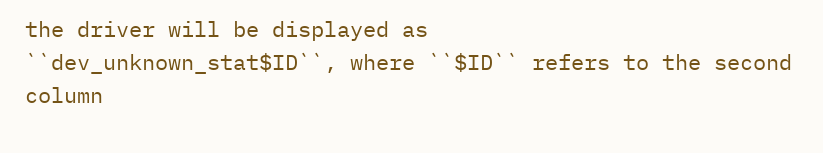the driver will be displayed as
``dev_unknown_stat$ID``, where ``$ID`` refers to the second column